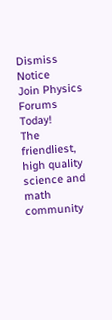Dismiss Notice
Join Physics Forums Today!
The friendliest, high quality science and math community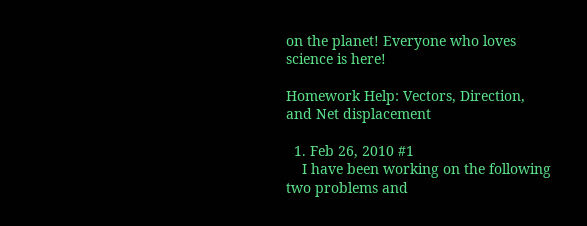on the planet! Everyone who loves science is here!

Homework Help: Vectors, Direction, and Net displacement

  1. Feb 26, 2010 #1
    I have been working on the following two problems and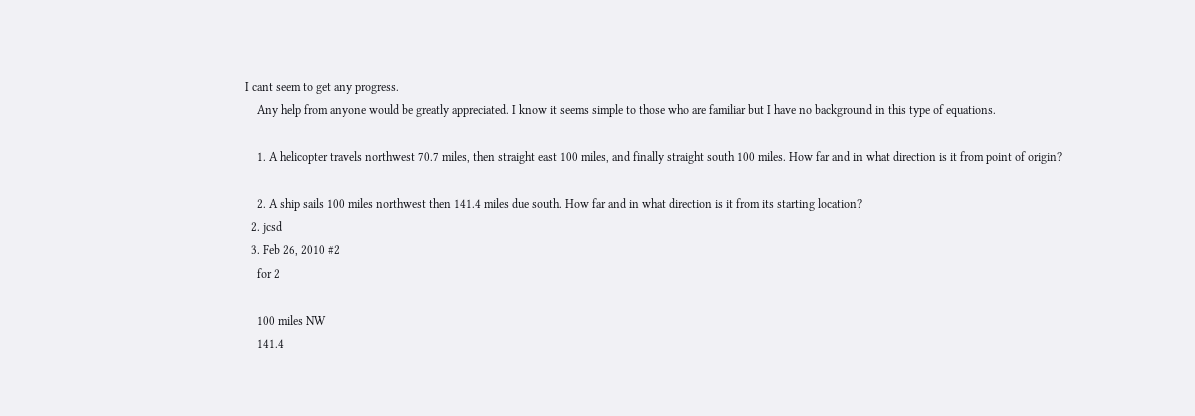I cant seem to get any progress.
    Any help from anyone would be greatly appreciated. I know it seems simple to those who are familiar but I have no background in this type of equations.

    1. A helicopter travels northwest 70.7 miles, then straight east 100 miles, and finally straight south 100 miles. How far and in what direction is it from point of origin?

    2. A ship sails 100 miles northwest then 141.4 miles due south. How far and in what direction is it from its starting location?
  2. jcsd
  3. Feb 26, 2010 #2
    for 2

    100 miles NW
    141.4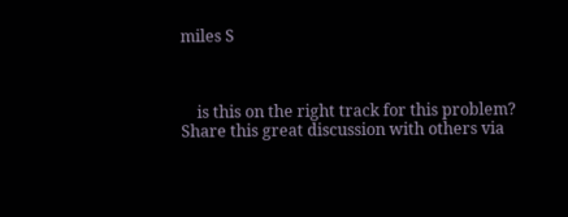miles S



    is this on the right track for this problem?
Share this great discussion with others via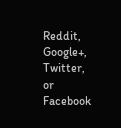Reddit, Google+, Twitter, or Facebook